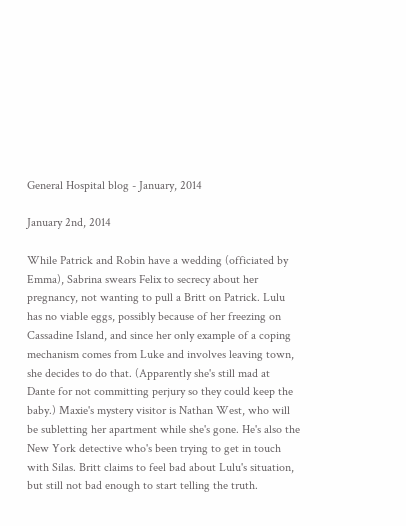General Hospital blog - January, 2014

January 2nd, 2014

While Patrick and Robin have a wedding (officiated by Emma), Sabrina swears Felix to secrecy about her pregnancy, not wanting to pull a Britt on Patrick. Lulu has no viable eggs, possibly because of her freezing on Cassadine Island, and since her only example of a coping mechanism comes from Luke and involves leaving town, she decides to do that. (Apparently she's still mad at Dante for not committing perjury so they could keep the baby.) Maxie's mystery visitor is Nathan West, who will be subletting her apartment while she's gone. He's also the New York detective who's been trying to get in touch with Silas. Britt claims to feel bad about Lulu's situation, but still not bad enough to start telling the truth.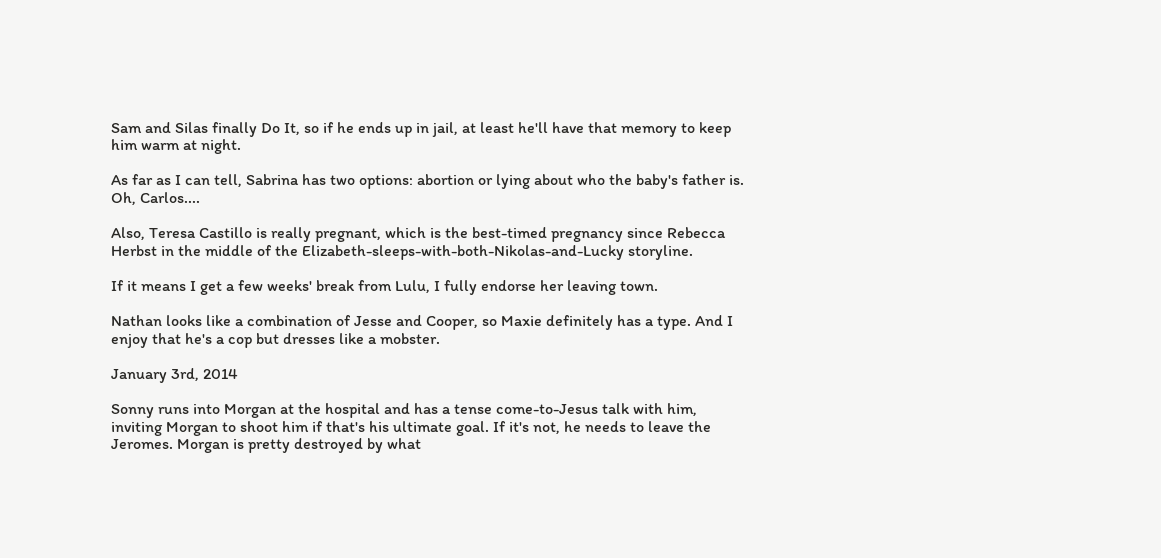Sam and Silas finally Do It, so if he ends up in jail, at least he'll have that memory to keep him warm at night.

As far as I can tell, Sabrina has two options: abortion or lying about who the baby's father is. Oh, Carlos....

Also, Teresa Castillo is really pregnant, which is the best-timed pregnancy since Rebecca Herbst in the middle of the Elizabeth-sleeps-with-both-Nikolas-and-Lucky storyline.

If it means I get a few weeks' break from Lulu, I fully endorse her leaving town.

Nathan looks like a combination of Jesse and Cooper, so Maxie definitely has a type. And I enjoy that he's a cop but dresses like a mobster.

January 3rd, 2014

Sonny runs into Morgan at the hospital and has a tense come-to-Jesus talk with him, inviting Morgan to shoot him if that's his ultimate goal. If it's not, he needs to leave the Jeromes. Morgan is pretty destroyed by what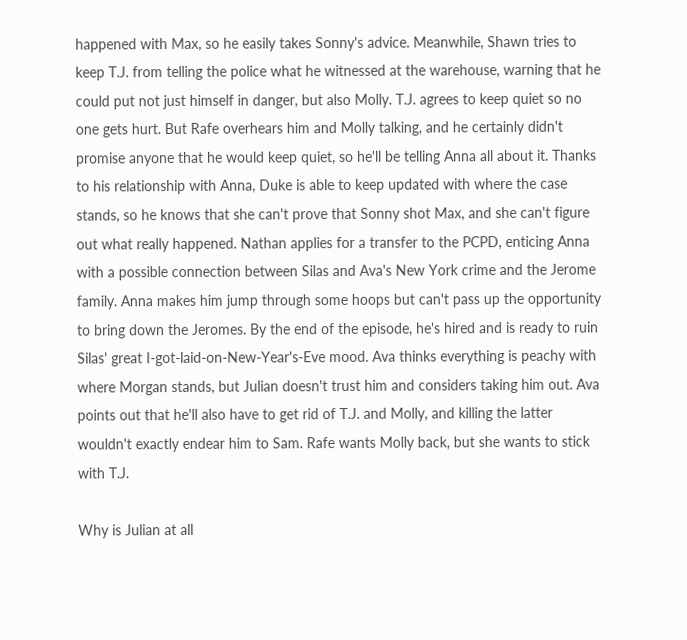happened with Max, so he easily takes Sonny's advice. Meanwhile, Shawn tries to keep T.J. from telling the police what he witnessed at the warehouse, warning that he could put not just himself in danger, but also Molly. T.J. agrees to keep quiet so no one gets hurt. But Rafe overhears him and Molly talking, and he certainly didn't promise anyone that he would keep quiet, so he'll be telling Anna all about it. Thanks to his relationship with Anna, Duke is able to keep updated with where the case stands, so he knows that she can't prove that Sonny shot Max, and she can't figure out what really happened. Nathan applies for a transfer to the PCPD, enticing Anna with a possible connection between Silas and Ava's New York crime and the Jerome family. Anna makes him jump through some hoops but can't pass up the opportunity to bring down the Jeromes. By the end of the episode, he's hired and is ready to ruin Silas' great I-got-laid-on-New-Year's-Eve mood. Ava thinks everything is peachy with where Morgan stands, but Julian doesn't trust him and considers taking him out. Ava points out that he'll also have to get rid of T.J. and Molly, and killing the latter wouldn't exactly endear him to Sam. Rafe wants Molly back, but she wants to stick with T.J.

Why is Julian at all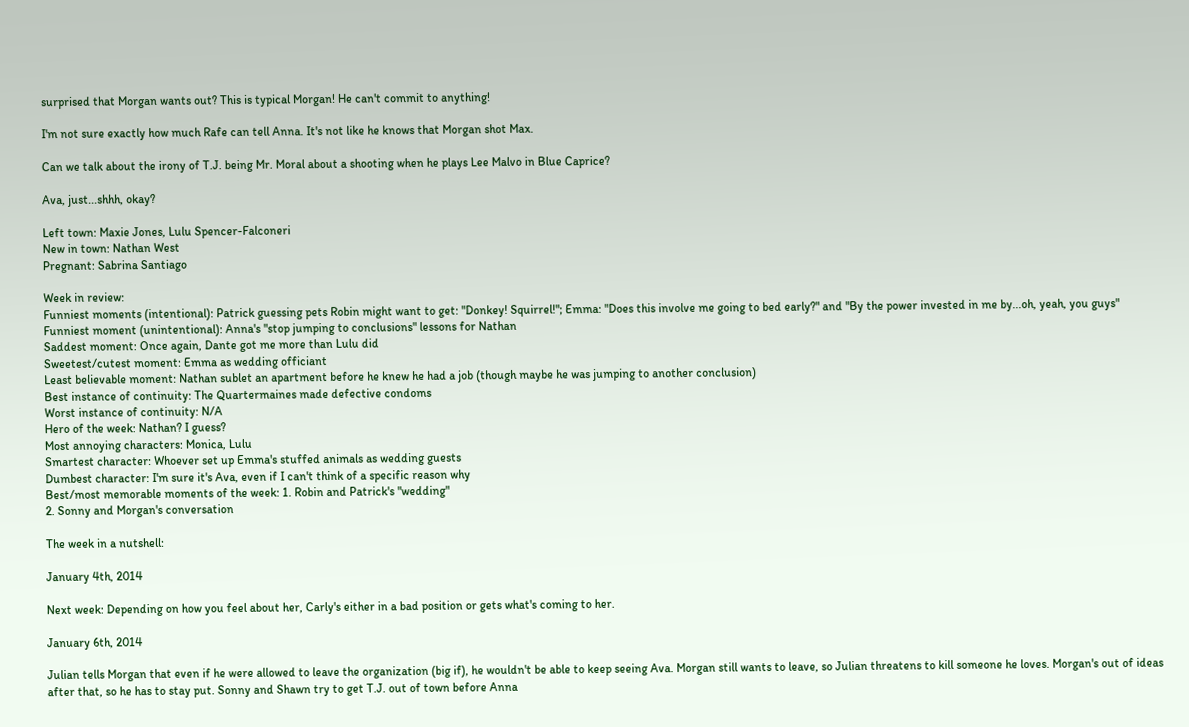surprised that Morgan wants out? This is typical Morgan! He can't commit to anything!

I'm not sure exactly how much Rafe can tell Anna. It's not like he knows that Morgan shot Max.

Can we talk about the irony of T.J. being Mr. Moral about a shooting when he plays Lee Malvo in Blue Caprice?

Ava, just...shhh, okay?

Left town: Maxie Jones, Lulu Spencer-Falconeri
New in town: Nathan West
Pregnant: Sabrina Santiago

Week in review:
Funniest moments (intentional): Patrick guessing pets Robin might want to get: "Donkey! Squirrel!"; Emma: "Does this involve me going to bed early?" and "By the power invested in me by...oh, yeah, you guys"
Funniest moment (unintentional): Anna's "stop jumping to conclusions" lessons for Nathan
Saddest moment: Once again, Dante got me more than Lulu did
Sweetest/cutest moment: Emma as wedding officiant
Least believable moment: Nathan sublet an apartment before he knew he had a job (though maybe he was jumping to another conclusion)
Best instance of continuity: The Quartermaines made defective condoms
Worst instance of continuity: N/A
Hero of the week: Nathan? I guess?
Most annoying characters: Monica, Lulu
Smartest character: Whoever set up Emma's stuffed animals as wedding guests
Dumbest character: I'm sure it's Ava, even if I can't think of a specific reason why
Best/most memorable moments of the week: 1. Robin and Patrick's "wedding"
2. Sonny and Morgan's conversation

The week in a nutshell:

January 4th, 2014

Next week: Depending on how you feel about her, Carly's either in a bad position or gets what's coming to her.

January 6th, 2014

Julian tells Morgan that even if he were allowed to leave the organization (big if), he wouldn't be able to keep seeing Ava. Morgan still wants to leave, so Julian threatens to kill someone he loves. Morgan's out of ideas after that, so he has to stay put. Sonny and Shawn try to get T.J. out of town before Anna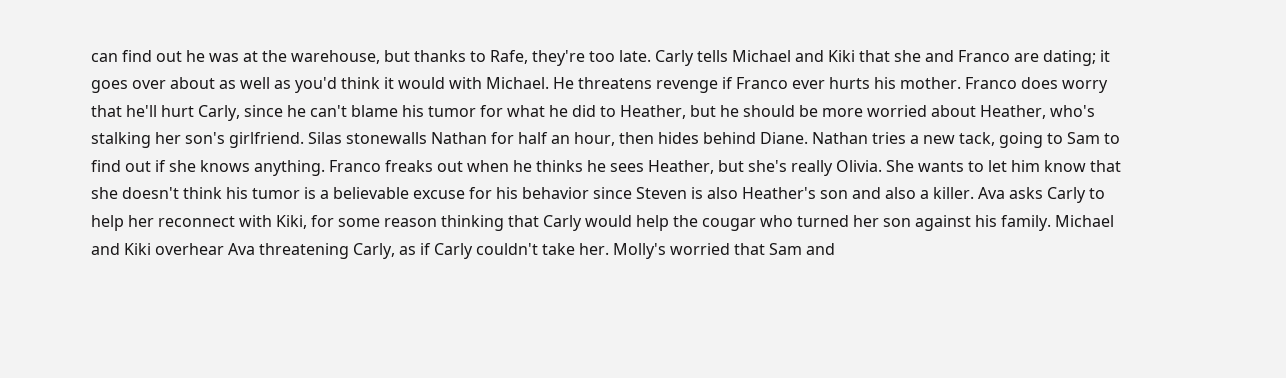can find out he was at the warehouse, but thanks to Rafe, they're too late. Carly tells Michael and Kiki that she and Franco are dating; it goes over about as well as you'd think it would with Michael. He threatens revenge if Franco ever hurts his mother. Franco does worry that he'll hurt Carly, since he can't blame his tumor for what he did to Heather, but he should be more worried about Heather, who's stalking her son's girlfriend. Silas stonewalls Nathan for half an hour, then hides behind Diane. Nathan tries a new tack, going to Sam to find out if she knows anything. Franco freaks out when he thinks he sees Heather, but she's really Olivia. She wants to let him know that she doesn't think his tumor is a believable excuse for his behavior since Steven is also Heather's son and also a killer. Ava asks Carly to help her reconnect with Kiki, for some reason thinking that Carly would help the cougar who turned her son against his family. Michael and Kiki overhear Ava threatening Carly, as if Carly couldn't take her. Molly's worried that Sam and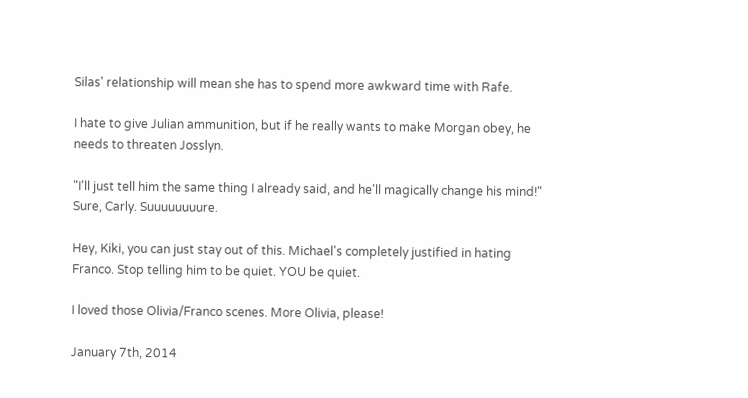Silas' relationship will mean she has to spend more awkward time with Rafe.

I hate to give Julian ammunition, but if he really wants to make Morgan obey, he needs to threaten Josslyn.

"I'll just tell him the same thing I already said, and he'll magically change his mind!" Sure, Carly. Suuuuuuuure.

Hey, Kiki, you can just stay out of this. Michael's completely justified in hating Franco. Stop telling him to be quiet. YOU be quiet.

I loved those Olivia/Franco scenes. More Olivia, please!

January 7th, 2014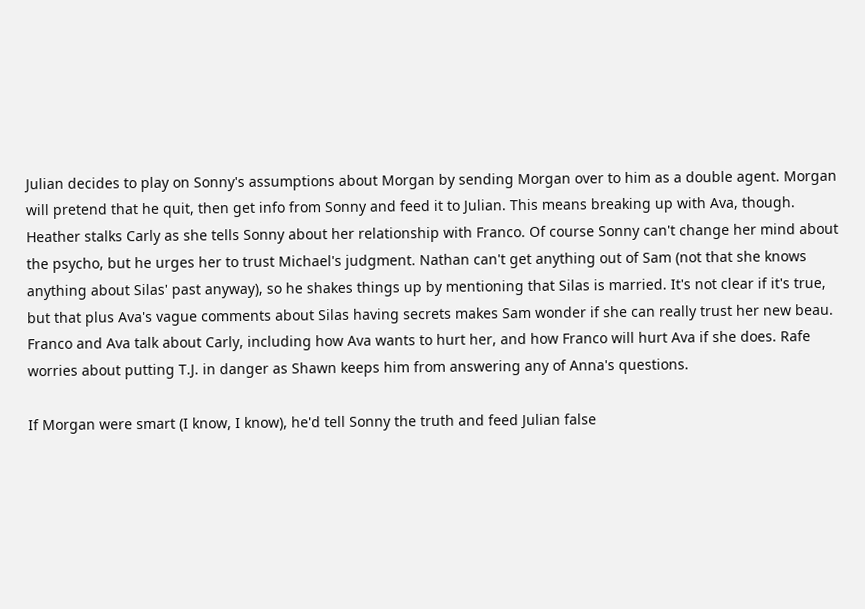Julian decides to play on Sonny's assumptions about Morgan by sending Morgan over to him as a double agent. Morgan will pretend that he quit, then get info from Sonny and feed it to Julian. This means breaking up with Ava, though. Heather stalks Carly as she tells Sonny about her relationship with Franco. Of course Sonny can't change her mind about the psycho, but he urges her to trust Michael's judgment. Nathan can't get anything out of Sam (not that she knows anything about Silas' past anyway), so he shakes things up by mentioning that Silas is married. It's not clear if it's true, but that plus Ava's vague comments about Silas having secrets makes Sam wonder if she can really trust her new beau. Franco and Ava talk about Carly, including how Ava wants to hurt her, and how Franco will hurt Ava if she does. Rafe worries about putting T.J. in danger as Shawn keeps him from answering any of Anna's questions.

If Morgan were smart (I know, I know), he'd tell Sonny the truth and feed Julian false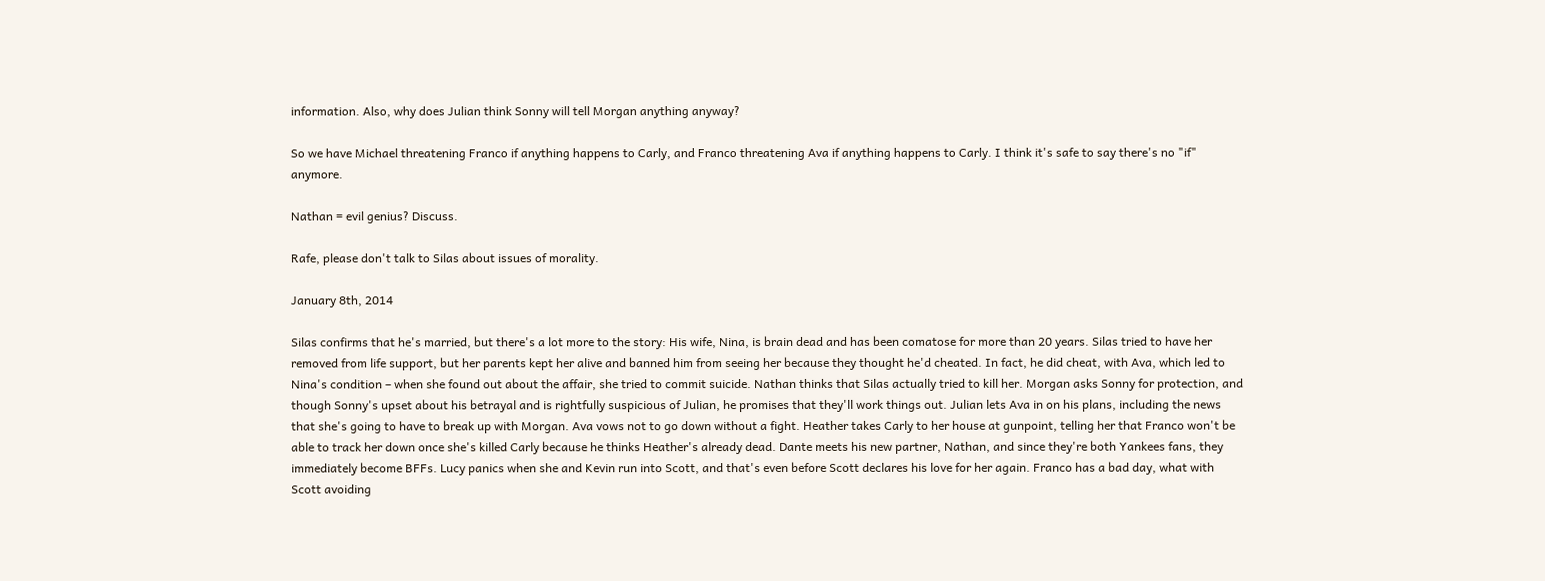information. Also, why does Julian think Sonny will tell Morgan anything anyway?

So we have Michael threatening Franco if anything happens to Carly, and Franco threatening Ava if anything happens to Carly. I think it's safe to say there's no "if" anymore.

Nathan = evil genius? Discuss.

Rafe, please don't talk to Silas about issues of morality.

January 8th, 2014

Silas confirms that he's married, but there's a lot more to the story: His wife, Nina, is brain dead and has been comatose for more than 20 years. Silas tried to have her removed from life support, but her parents kept her alive and banned him from seeing her because they thought he'd cheated. In fact, he did cheat, with Ava, which led to Nina's condition – when she found out about the affair, she tried to commit suicide. Nathan thinks that Silas actually tried to kill her. Morgan asks Sonny for protection, and though Sonny's upset about his betrayal and is rightfully suspicious of Julian, he promises that they'll work things out. Julian lets Ava in on his plans, including the news that she's going to have to break up with Morgan. Ava vows not to go down without a fight. Heather takes Carly to her house at gunpoint, telling her that Franco won't be able to track her down once she's killed Carly because he thinks Heather's already dead. Dante meets his new partner, Nathan, and since they're both Yankees fans, they immediately become BFFs. Lucy panics when she and Kevin run into Scott, and that's even before Scott declares his love for her again. Franco has a bad day, what with Scott avoiding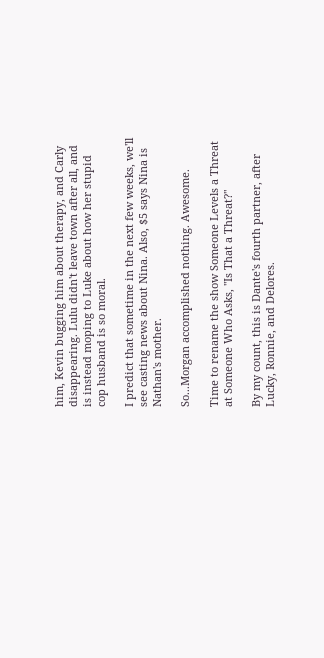him, Kevin bugging him about therapy, and Carly disappearing. Lulu didn't leave town after all, and is instead moping to Luke about how her stupid cop husband is so moral.

I predict that sometime in the next few weeks, we'll see casting news about Nina. Also, $5 says Nina is Nathan's mother.

So...Morgan accomplished nothing. Awesome.

Time to rename the show Someone Levels a Threat at Someone Who Asks, "Is That a Threat?"

By my count, this is Dante's fourth partner, after Lucky, Ronnie, and Delores.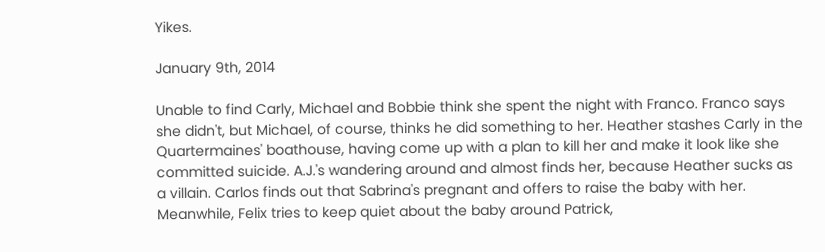Yikes.

January 9th, 2014

Unable to find Carly, Michael and Bobbie think she spent the night with Franco. Franco says she didn't, but Michael, of course, thinks he did something to her. Heather stashes Carly in the Quartermaines' boathouse, having come up with a plan to kill her and make it look like she committed suicide. A.J.'s wandering around and almost finds her, because Heather sucks as a villain. Carlos finds out that Sabrina's pregnant and offers to raise the baby with her. Meanwhile, Felix tries to keep quiet about the baby around Patrick,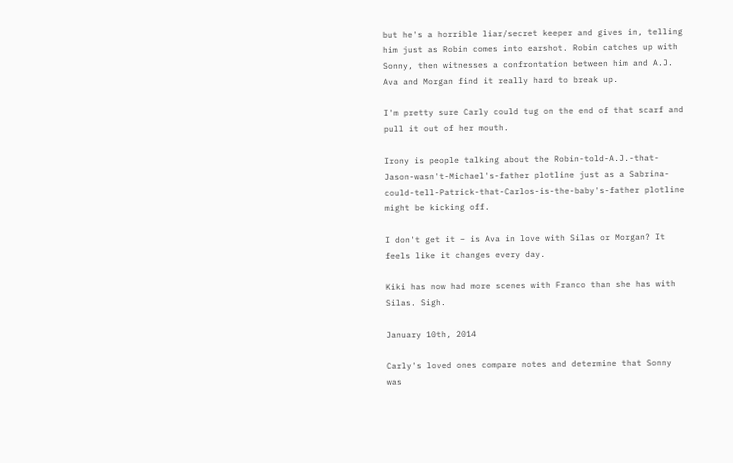but he's a horrible liar/secret keeper and gives in, telling him just as Robin comes into earshot. Robin catches up with Sonny, then witnesses a confrontation between him and A.J. Ava and Morgan find it really hard to break up.

I'm pretty sure Carly could tug on the end of that scarf and pull it out of her mouth.

Irony is people talking about the Robin-told-A.J.-that-Jason-wasn't-Michael's-father plotline just as a Sabrina-could-tell-Patrick-that-Carlos-is-the-baby's-father plotline might be kicking off.

I don't get it – is Ava in love with Silas or Morgan? It feels like it changes every day.

Kiki has now had more scenes with Franco than she has with Silas. Sigh.

January 10th, 2014

Carly's loved ones compare notes and determine that Sonny was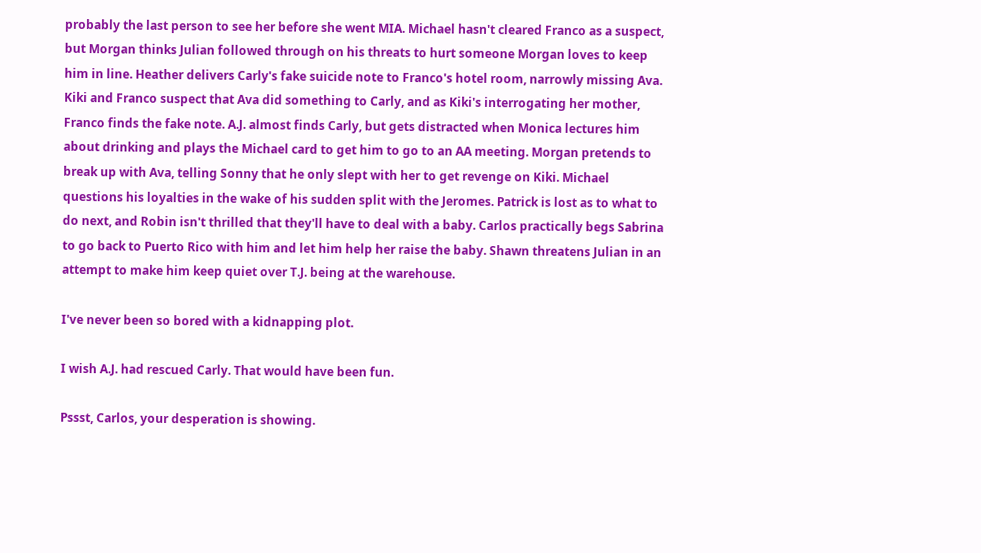probably the last person to see her before she went MIA. Michael hasn't cleared Franco as a suspect, but Morgan thinks Julian followed through on his threats to hurt someone Morgan loves to keep him in line. Heather delivers Carly's fake suicide note to Franco's hotel room, narrowly missing Ava. Kiki and Franco suspect that Ava did something to Carly, and as Kiki's interrogating her mother, Franco finds the fake note. A.J. almost finds Carly, but gets distracted when Monica lectures him about drinking and plays the Michael card to get him to go to an AA meeting. Morgan pretends to break up with Ava, telling Sonny that he only slept with her to get revenge on Kiki. Michael questions his loyalties in the wake of his sudden split with the Jeromes. Patrick is lost as to what to do next, and Robin isn't thrilled that they'll have to deal with a baby. Carlos practically begs Sabrina to go back to Puerto Rico with him and let him help her raise the baby. Shawn threatens Julian in an attempt to make him keep quiet over T.J. being at the warehouse.

I've never been so bored with a kidnapping plot.

I wish A.J. had rescued Carly. That would have been fun.

Pssst, Carlos, your desperation is showing.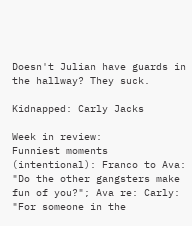Doesn't Julian have guards in the hallway? They suck.

Kidnapped: Carly Jacks

Week in review:
Funniest moments (intentional): Franco to Ava: "Do the other gangsters make fun of you?"; Ava re: Carly: "For someone in the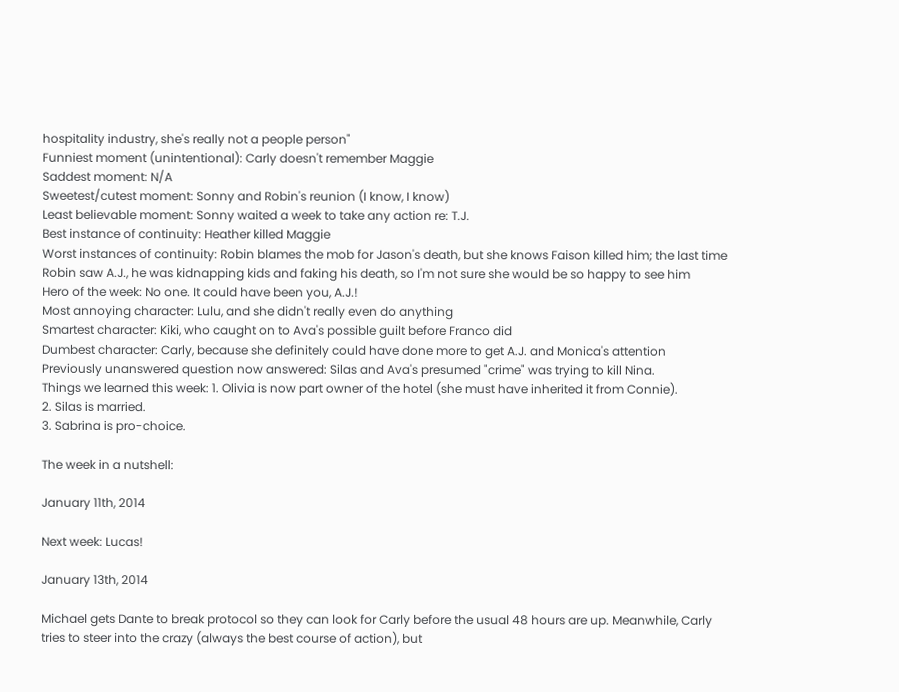hospitality industry, she's really not a people person"
Funniest moment (unintentional): Carly doesn't remember Maggie
Saddest moment: N/A
Sweetest/cutest moment: Sonny and Robin's reunion (I know, I know)
Least believable moment: Sonny waited a week to take any action re: T.J.
Best instance of continuity: Heather killed Maggie
Worst instances of continuity: Robin blames the mob for Jason's death, but she knows Faison killed him; the last time Robin saw A.J., he was kidnapping kids and faking his death, so I'm not sure she would be so happy to see him
Hero of the week: No one. It could have been you, A.J.!
Most annoying character: Lulu, and she didn't really even do anything
Smartest character: Kiki, who caught on to Ava's possible guilt before Franco did
Dumbest character: Carly, because she definitely could have done more to get A.J. and Monica's attention
Previously unanswered question now answered: Silas and Ava's presumed "crime" was trying to kill Nina.
Things we learned this week: 1. Olivia is now part owner of the hotel (she must have inherited it from Connie).
2. Silas is married.
3. Sabrina is pro-choice.

The week in a nutshell:

January 11th, 2014

Next week: Lucas!

January 13th, 2014

Michael gets Dante to break protocol so they can look for Carly before the usual 48 hours are up. Meanwhile, Carly tries to steer into the crazy (always the best course of action), but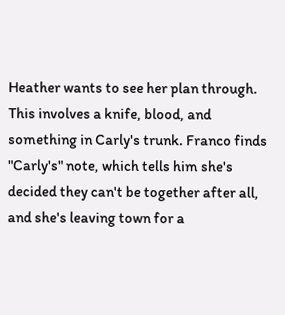Heather wants to see her plan through. This involves a knife, blood, and something in Carly's trunk. Franco finds "Carly's" note, which tells him she's decided they can't be together after all, and she's leaving town for a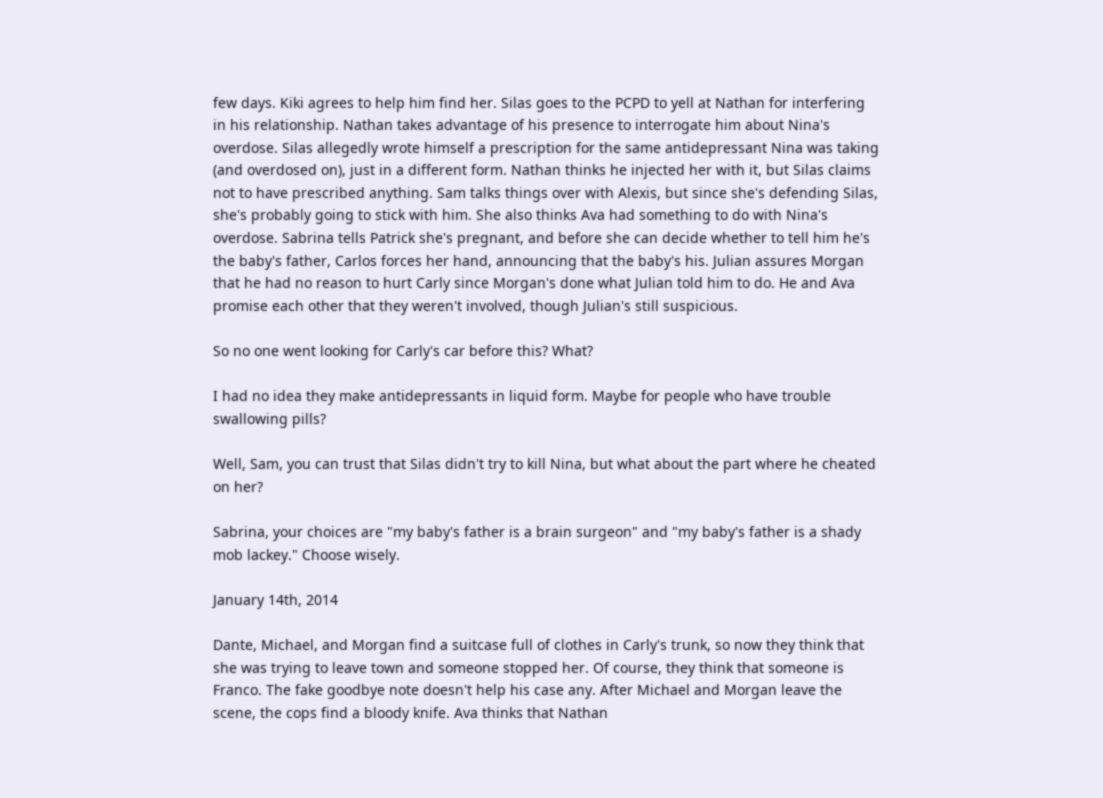few days. Kiki agrees to help him find her. Silas goes to the PCPD to yell at Nathan for interfering in his relationship. Nathan takes advantage of his presence to interrogate him about Nina's overdose. Silas allegedly wrote himself a prescription for the same antidepressant Nina was taking (and overdosed on), just in a different form. Nathan thinks he injected her with it, but Silas claims not to have prescribed anything. Sam talks things over with Alexis, but since she's defending Silas, she's probably going to stick with him. She also thinks Ava had something to do with Nina's overdose. Sabrina tells Patrick she's pregnant, and before she can decide whether to tell him he's the baby's father, Carlos forces her hand, announcing that the baby's his. Julian assures Morgan that he had no reason to hurt Carly since Morgan's done what Julian told him to do. He and Ava promise each other that they weren't involved, though Julian's still suspicious.

So no one went looking for Carly's car before this? What?

I had no idea they make antidepressants in liquid form. Maybe for people who have trouble swallowing pills?

Well, Sam, you can trust that Silas didn't try to kill Nina, but what about the part where he cheated on her?

Sabrina, your choices are "my baby's father is a brain surgeon" and "my baby's father is a shady mob lackey." Choose wisely.

January 14th, 2014

Dante, Michael, and Morgan find a suitcase full of clothes in Carly's trunk, so now they think that she was trying to leave town and someone stopped her. Of course, they think that someone is Franco. The fake goodbye note doesn't help his case any. After Michael and Morgan leave the scene, the cops find a bloody knife. Ava thinks that Nathan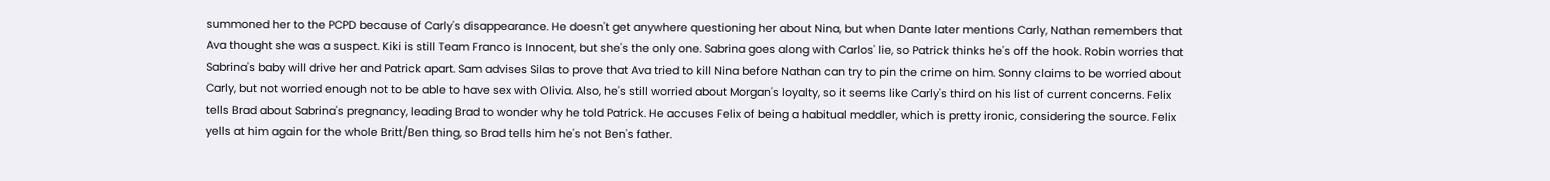summoned her to the PCPD because of Carly's disappearance. He doesn't get anywhere questioning her about Nina, but when Dante later mentions Carly, Nathan remembers that Ava thought she was a suspect. Kiki is still Team Franco is Innocent, but she's the only one. Sabrina goes along with Carlos' lie, so Patrick thinks he's off the hook. Robin worries that Sabrina's baby will drive her and Patrick apart. Sam advises Silas to prove that Ava tried to kill Nina before Nathan can try to pin the crime on him. Sonny claims to be worried about Carly, but not worried enough not to be able to have sex with Olivia. Also, he's still worried about Morgan's loyalty, so it seems like Carly's third on his list of current concerns. Felix tells Brad about Sabrina's pregnancy, leading Brad to wonder why he told Patrick. He accuses Felix of being a habitual meddler, which is pretty ironic, considering the source. Felix yells at him again for the whole Britt/Ben thing, so Brad tells him he's not Ben's father.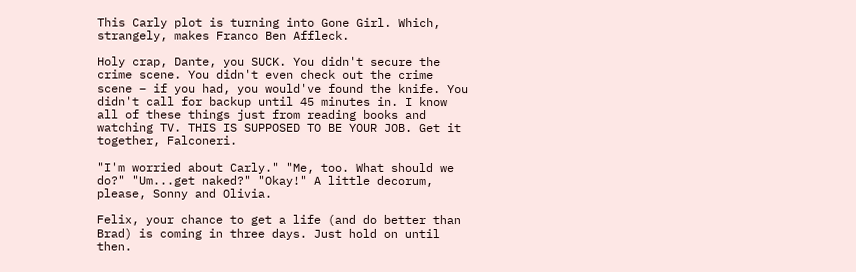This Carly plot is turning into Gone Girl. Which, strangely, makes Franco Ben Affleck.

Holy crap, Dante, you SUCK. You didn't secure the crime scene. You didn't even check out the crime scene – if you had, you would've found the knife. You didn't call for backup until 45 minutes in. I know all of these things just from reading books and watching TV. THIS IS SUPPOSED TO BE YOUR JOB. Get it together, Falconeri.

"I'm worried about Carly." "Me, too. What should we do?" "Um...get naked?" "Okay!" A little decorum, please, Sonny and Olivia.

Felix, your chance to get a life (and do better than Brad) is coming in three days. Just hold on until then.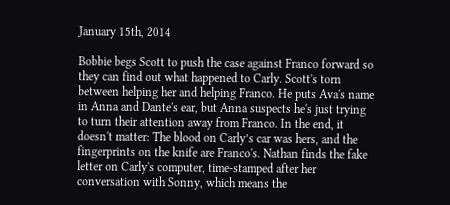January 15th, 2014

Bobbie begs Scott to push the case against Franco forward so they can find out what happened to Carly. Scott's torn between helping her and helping Franco. He puts Ava's name in Anna and Dante's ear, but Anna suspects he's just trying to turn their attention away from Franco. In the end, it doesn't matter: The blood on Carly’s car was hers, and the fingerprints on the knife are Franco's. Nathan finds the fake letter on Carly's computer, time-stamped after her conversation with Sonny, which means the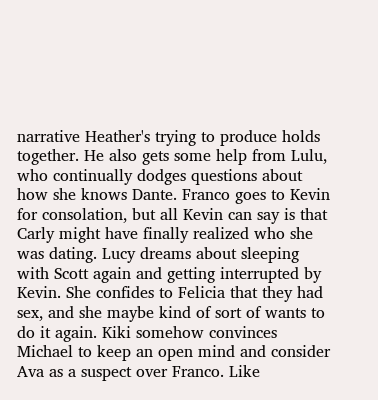narrative Heather's trying to produce holds together. He also gets some help from Lulu, who continually dodges questions about how she knows Dante. Franco goes to Kevin for consolation, but all Kevin can say is that Carly might have finally realized who she was dating. Lucy dreams about sleeping with Scott again and getting interrupted by Kevin. She confides to Felicia that they had sex, and she maybe kind of sort of wants to do it again. Kiki somehow convinces Michael to keep an open mind and consider Ava as a suspect over Franco. Like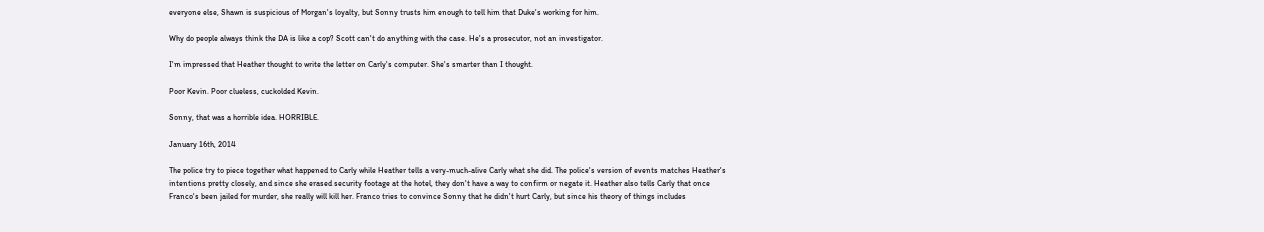everyone else, Shawn is suspicious of Morgan's loyalty, but Sonny trusts him enough to tell him that Duke's working for him.

Why do people always think the DA is like a cop? Scott can't do anything with the case. He's a prosecutor, not an investigator.

I'm impressed that Heather thought to write the letter on Carly's computer. She's smarter than I thought.

Poor Kevin. Poor clueless, cuckolded Kevin.

Sonny, that was a horrible idea. HORRIBLE.

January 16th, 2014

The police try to piece together what happened to Carly while Heather tells a very-much-alive Carly what she did. The police's version of events matches Heather's intentions pretty closely, and since she erased security footage at the hotel, they don't have a way to confirm or negate it. Heather also tells Carly that once Franco's been jailed for murder, she really will kill her. Franco tries to convince Sonny that he didn't hurt Carly, but since his theory of things includes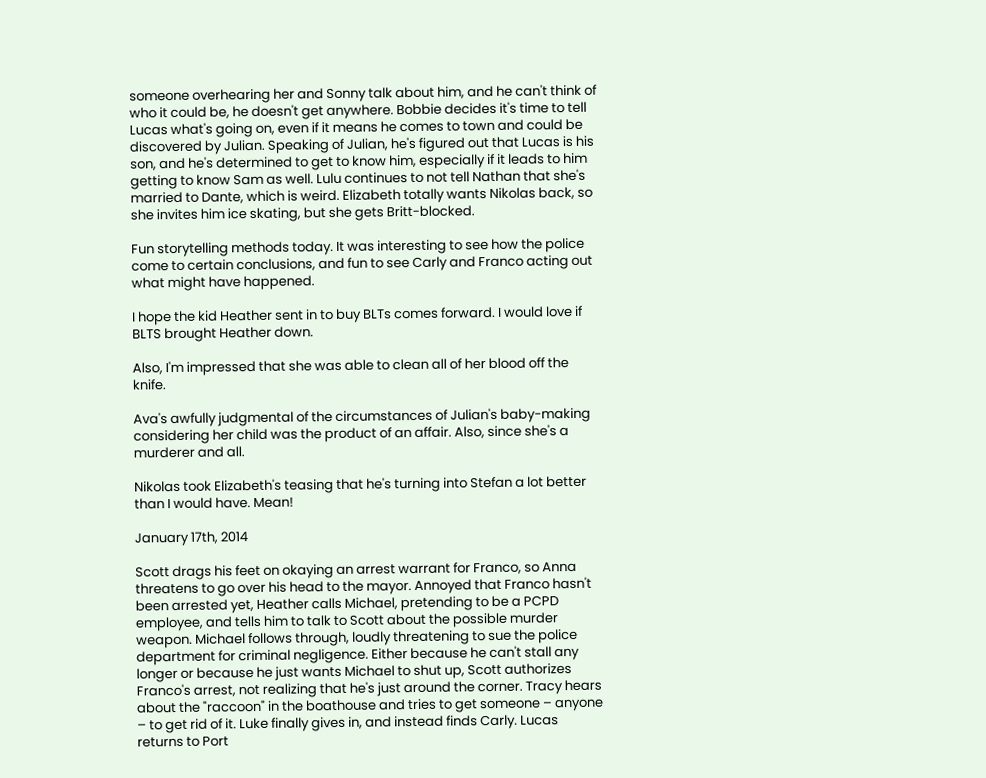someone overhearing her and Sonny talk about him, and he can't think of who it could be, he doesn't get anywhere. Bobbie decides it's time to tell Lucas what's going on, even if it means he comes to town and could be discovered by Julian. Speaking of Julian, he's figured out that Lucas is his son, and he's determined to get to know him, especially if it leads to him getting to know Sam as well. Lulu continues to not tell Nathan that she's married to Dante, which is weird. Elizabeth totally wants Nikolas back, so she invites him ice skating, but she gets Britt-blocked.

Fun storytelling methods today. It was interesting to see how the police come to certain conclusions, and fun to see Carly and Franco acting out what might have happened.

I hope the kid Heather sent in to buy BLTs comes forward. I would love if BLTS brought Heather down.

Also, I'm impressed that she was able to clean all of her blood off the knife.

Ava's awfully judgmental of the circumstances of Julian's baby-making considering her child was the product of an affair. Also, since she's a murderer and all.

Nikolas took Elizabeth's teasing that he's turning into Stefan a lot better than I would have. Mean!

January 17th, 2014

Scott drags his feet on okaying an arrest warrant for Franco, so Anna threatens to go over his head to the mayor. Annoyed that Franco hasn't been arrested yet, Heather calls Michael, pretending to be a PCPD employee, and tells him to talk to Scott about the possible murder weapon. Michael follows through, loudly threatening to sue the police department for criminal negligence. Either because he can't stall any longer or because he just wants Michael to shut up, Scott authorizes Franco's arrest, not realizing that he's just around the corner. Tracy hears about the "raccoon" in the boathouse and tries to get someone – anyone – to get rid of it. Luke finally gives in, and instead finds Carly. Lucas returns to Port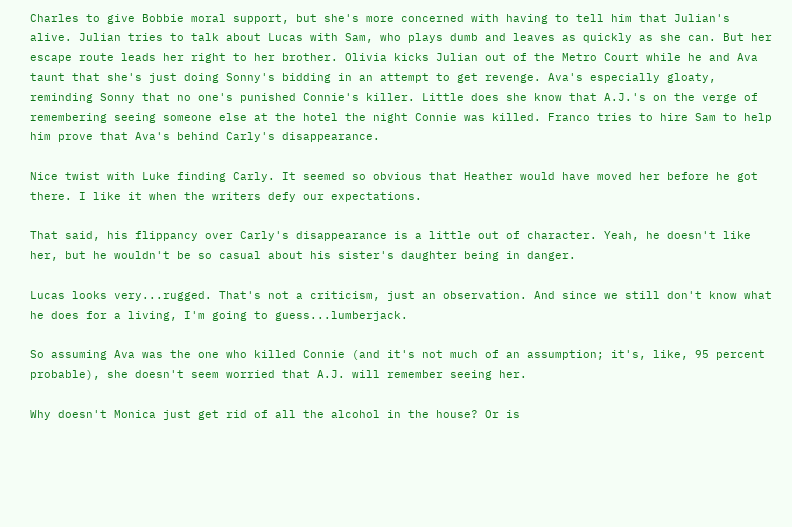Charles to give Bobbie moral support, but she's more concerned with having to tell him that Julian's alive. Julian tries to talk about Lucas with Sam, who plays dumb and leaves as quickly as she can. But her escape route leads her right to her brother. Olivia kicks Julian out of the Metro Court while he and Ava taunt that she's just doing Sonny's bidding in an attempt to get revenge. Ava's especially gloaty, reminding Sonny that no one's punished Connie's killer. Little does she know that A.J.'s on the verge of remembering seeing someone else at the hotel the night Connie was killed. Franco tries to hire Sam to help him prove that Ava's behind Carly's disappearance.

Nice twist with Luke finding Carly. It seemed so obvious that Heather would have moved her before he got there. I like it when the writers defy our expectations.

That said, his flippancy over Carly's disappearance is a little out of character. Yeah, he doesn't like her, but he wouldn't be so casual about his sister's daughter being in danger.

Lucas looks very...rugged. That's not a criticism, just an observation. And since we still don't know what he does for a living, I'm going to guess...lumberjack.

So assuming Ava was the one who killed Connie (and it's not much of an assumption; it's, like, 95 percent probable), she doesn't seem worried that A.J. will remember seeing her.

Why doesn't Monica just get rid of all the alcohol in the house? Or is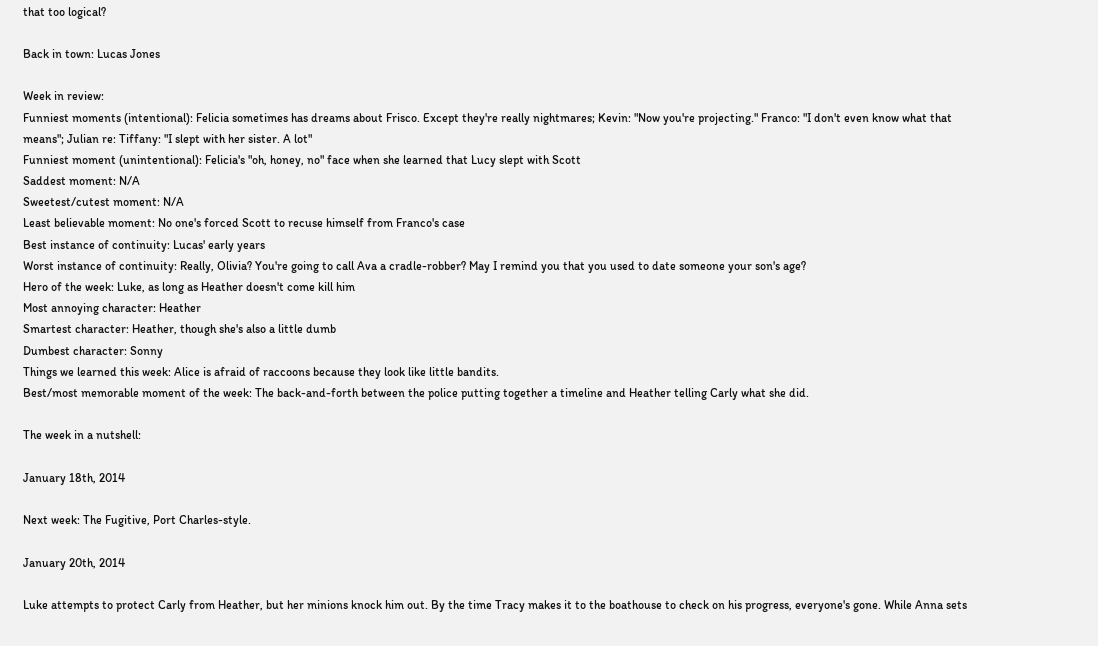that too logical?

Back in town: Lucas Jones

Week in review:
Funniest moments (intentional): Felicia sometimes has dreams about Frisco. Except they're really nightmares; Kevin: "Now you're projecting." Franco: "I don't even know what that means"; Julian re: Tiffany: "I slept with her sister. A lot"
Funniest moment (unintentional): Felicia's "oh, honey, no" face when she learned that Lucy slept with Scott
Saddest moment: N/A
Sweetest/cutest moment: N/A
Least believable moment: No one's forced Scott to recuse himself from Franco's case
Best instance of continuity: Lucas' early years
Worst instance of continuity: Really, Olivia? You're going to call Ava a cradle-robber? May I remind you that you used to date someone your son's age?
Hero of the week: Luke, as long as Heather doesn't come kill him
Most annoying character: Heather
Smartest character: Heather, though she's also a little dumb
Dumbest character: Sonny
Things we learned this week: Alice is afraid of raccoons because they look like little bandits.
Best/most memorable moment of the week: The back-and-forth between the police putting together a timeline and Heather telling Carly what she did.

The week in a nutshell:

January 18th, 2014

Next week: The Fugitive, Port Charles-style.

January 20th, 2014

Luke attempts to protect Carly from Heather, but her minions knock him out. By the time Tracy makes it to the boathouse to check on his progress, everyone's gone. While Anna sets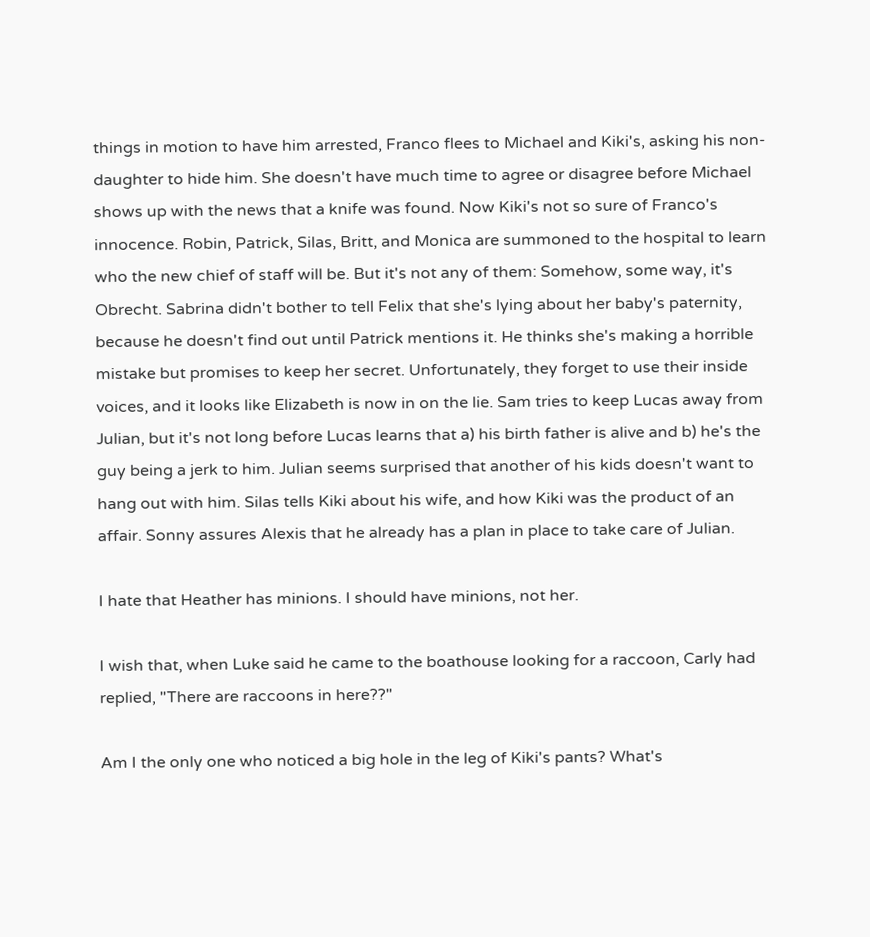things in motion to have him arrested, Franco flees to Michael and Kiki's, asking his non-daughter to hide him. She doesn't have much time to agree or disagree before Michael shows up with the news that a knife was found. Now Kiki's not so sure of Franco's innocence. Robin, Patrick, Silas, Britt, and Monica are summoned to the hospital to learn who the new chief of staff will be. But it's not any of them: Somehow, some way, it's Obrecht. Sabrina didn't bother to tell Felix that she's lying about her baby's paternity, because he doesn't find out until Patrick mentions it. He thinks she's making a horrible mistake but promises to keep her secret. Unfortunately, they forget to use their inside voices, and it looks like Elizabeth is now in on the lie. Sam tries to keep Lucas away from Julian, but it's not long before Lucas learns that a) his birth father is alive and b) he's the guy being a jerk to him. Julian seems surprised that another of his kids doesn't want to hang out with him. Silas tells Kiki about his wife, and how Kiki was the product of an affair. Sonny assures Alexis that he already has a plan in place to take care of Julian.

I hate that Heather has minions. I should have minions, not her.

I wish that, when Luke said he came to the boathouse looking for a raccoon, Carly had replied, "There are raccoons in here??"

Am I the only one who noticed a big hole in the leg of Kiki's pants? What's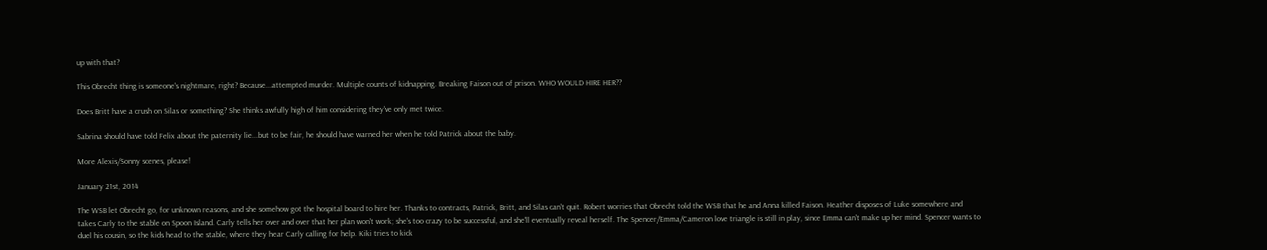up with that?

This Obrecht thing is someone's nightmare, right? Because...attempted murder. Multiple counts of kidnapping. Breaking Faison out of prison. WHO WOULD HIRE HER??

Does Britt have a crush on Silas or something? She thinks awfully high of him considering they've only met twice.

Sabrina should have told Felix about the paternity lie...but to be fair, he should have warned her when he told Patrick about the baby.

More Alexis/Sonny scenes, please!

January 21st, 2014

The WSB let Obrecht go, for unknown reasons, and she somehow got the hospital board to hire her. Thanks to contracts, Patrick, Britt, and Silas can't quit. Robert worries that Obrecht told the WSB that he and Anna killed Faison. Heather disposes of Luke somewhere and takes Carly to the stable on Spoon Island. Carly tells her over and over that her plan won't work; she's too crazy to be successful, and she'll eventually reveal herself. The Spencer/Emma/Cameron love triangle is still in play, since Emma can't make up her mind. Spencer wants to duel his cousin, so the kids head to the stable, where they hear Carly calling for help. Kiki tries to kick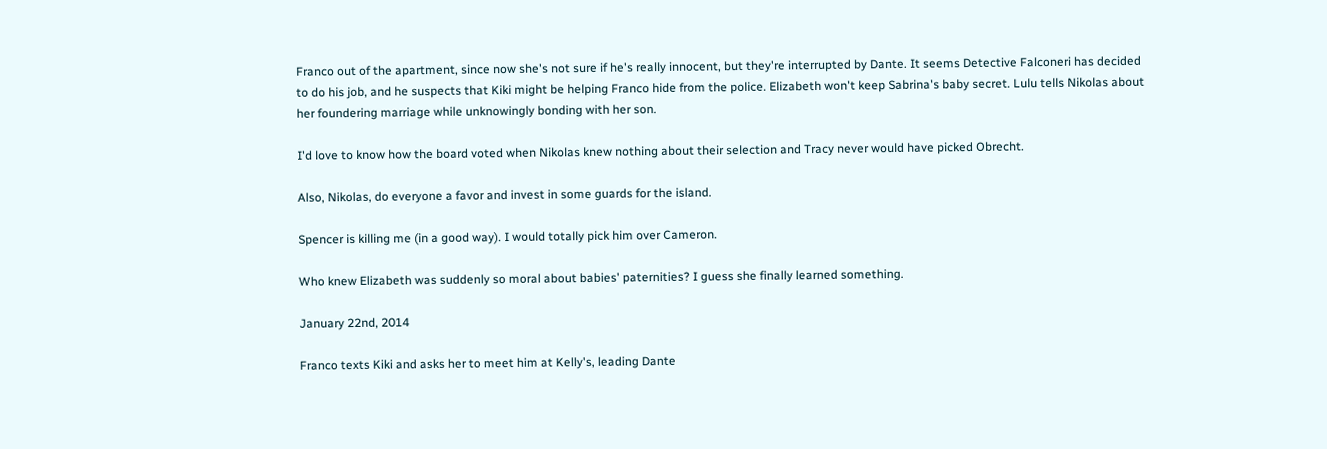Franco out of the apartment, since now she's not sure if he's really innocent, but they're interrupted by Dante. It seems Detective Falconeri has decided to do his job, and he suspects that Kiki might be helping Franco hide from the police. Elizabeth won't keep Sabrina's baby secret. Lulu tells Nikolas about her foundering marriage while unknowingly bonding with her son.

I'd love to know how the board voted when Nikolas knew nothing about their selection and Tracy never would have picked Obrecht.

Also, Nikolas, do everyone a favor and invest in some guards for the island.

Spencer is killing me (in a good way). I would totally pick him over Cameron.

Who knew Elizabeth was suddenly so moral about babies' paternities? I guess she finally learned something.

January 22nd, 2014

Franco texts Kiki and asks her to meet him at Kelly's, leading Dante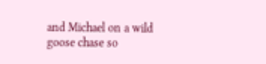and Michael on a wild goose chase so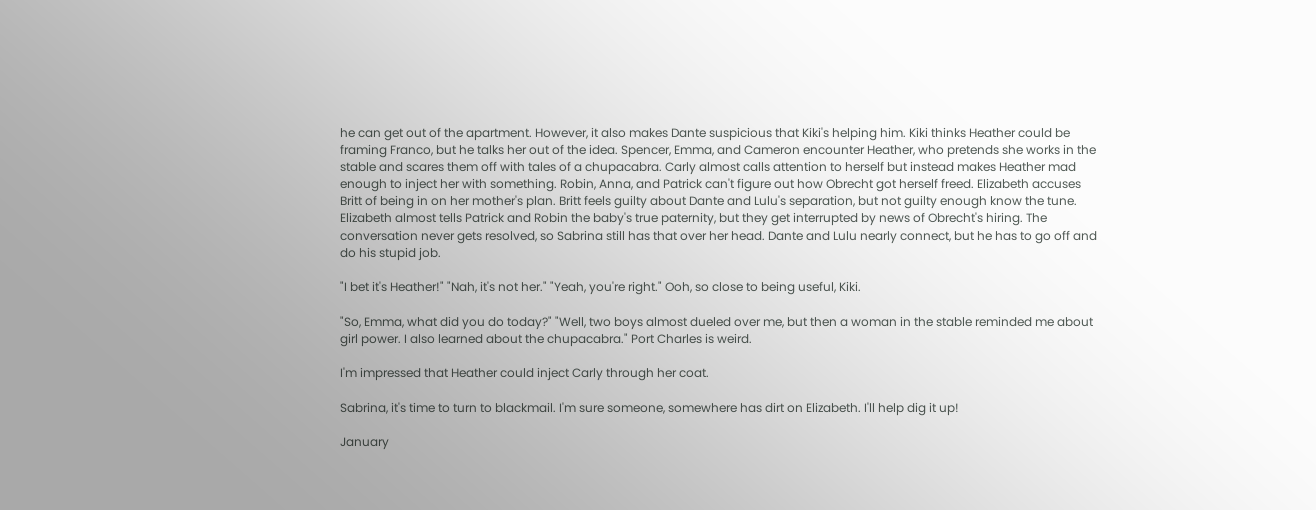he can get out of the apartment. However, it also makes Dante suspicious that Kiki's helping him. Kiki thinks Heather could be framing Franco, but he talks her out of the idea. Spencer, Emma, and Cameron encounter Heather, who pretends she works in the stable and scares them off with tales of a chupacabra. Carly almost calls attention to herself but instead makes Heather mad enough to inject her with something. Robin, Anna, and Patrick can't figure out how Obrecht got herself freed. Elizabeth accuses Britt of being in on her mother's plan. Britt feels guilty about Dante and Lulu's separation, but not guilty enough know the tune. Elizabeth almost tells Patrick and Robin the baby's true paternity, but they get interrupted by news of Obrecht's hiring. The conversation never gets resolved, so Sabrina still has that over her head. Dante and Lulu nearly connect, but he has to go off and do his stupid job.

"I bet it's Heather!" "Nah, it's not her." "Yeah, you're right." Ooh, so close to being useful, Kiki.

"So, Emma, what did you do today?" "Well, two boys almost dueled over me, but then a woman in the stable reminded me about girl power. I also learned about the chupacabra." Port Charles is weird.

I'm impressed that Heather could inject Carly through her coat.

Sabrina, it's time to turn to blackmail. I'm sure someone, somewhere has dirt on Elizabeth. I'll help dig it up!

January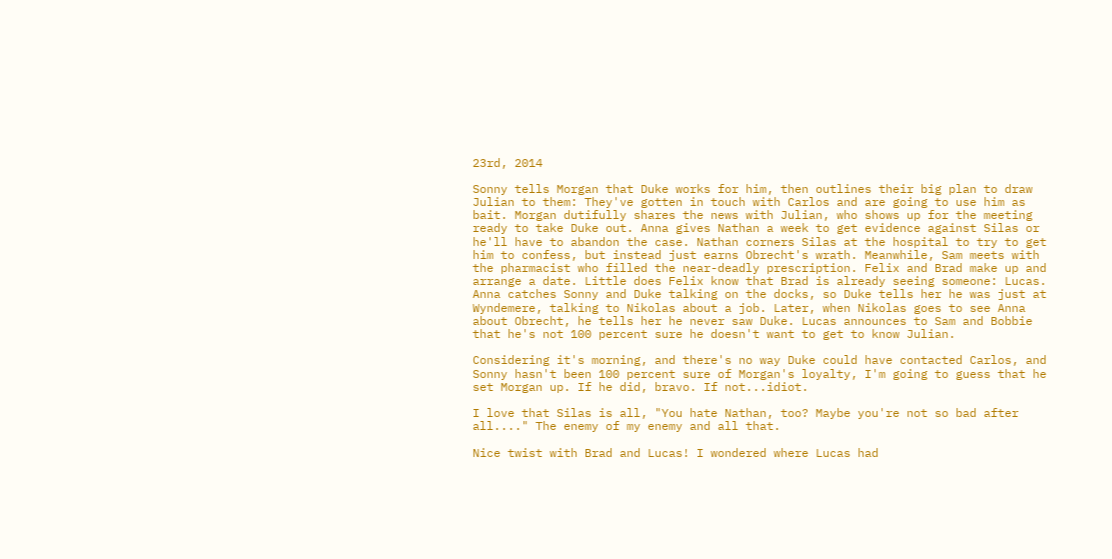23rd, 2014

Sonny tells Morgan that Duke works for him, then outlines their big plan to draw Julian to them: They've gotten in touch with Carlos and are going to use him as bait. Morgan dutifully shares the news with Julian, who shows up for the meeting ready to take Duke out. Anna gives Nathan a week to get evidence against Silas or he'll have to abandon the case. Nathan corners Silas at the hospital to try to get him to confess, but instead just earns Obrecht's wrath. Meanwhile, Sam meets with the pharmacist who filled the near-deadly prescription. Felix and Brad make up and arrange a date. Little does Felix know that Brad is already seeing someone: Lucas. Anna catches Sonny and Duke talking on the docks, so Duke tells her he was just at Wyndemere, talking to Nikolas about a job. Later, when Nikolas goes to see Anna about Obrecht, he tells her he never saw Duke. Lucas announces to Sam and Bobbie that he's not 100 percent sure he doesn't want to get to know Julian.

Considering it's morning, and there's no way Duke could have contacted Carlos, and Sonny hasn't been 100 percent sure of Morgan's loyalty, I'm going to guess that he set Morgan up. If he did, bravo. If not...idiot.

I love that Silas is all, "You hate Nathan, too? Maybe you're not so bad after all...." The enemy of my enemy and all that.

Nice twist with Brad and Lucas! I wondered where Lucas had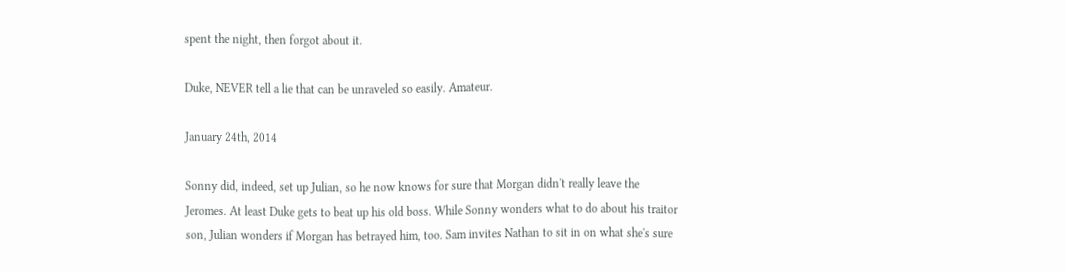spent the night, then forgot about it.

Duke, NEVER tell a lie that can be unraveled so easily. Amateur.

January 24th, 2014

Sonny did, indeed, set up Julian, so he now knows for sure that Morgan didn't really leave the Jeromes. At least Duke gets to beat up his old boss. While Sonny wonders what to do about his traitor son, Julian wonders if Morgan has betrayed him, too. Sam invites Nathan to sit in on what she's sure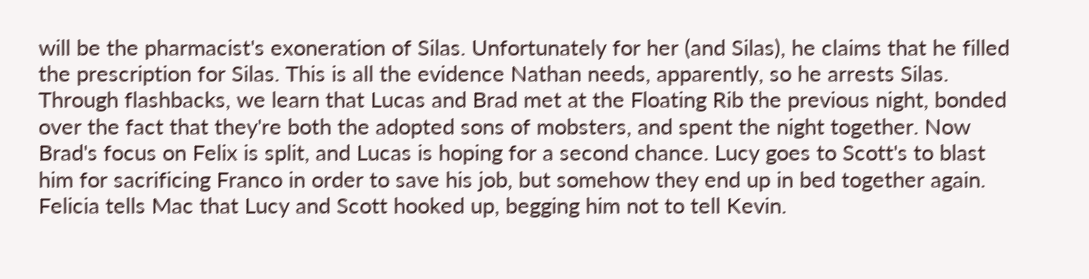will be the pharmacist's exoneration of Silas. Unfortunately for her (and Silas), he claims that he filled the prescription for Silas. This is all the evidence Nathan needs, apparently, so he arrests Silas. Through flashbacks, we learn that Lucas and Brad met at the Floating Rib the previous night, bonded over the fact that they're both the adopted sons of mobsters, and spent the night together. Now Brad's focus on Felix is split, and Lucas is hoping for a second chance. Lucy goes to Scott's to blast him for sacrificing Franco in order to save his job, but somehow they end up in bed together again. Felicia tells Mac that Lucy and Scott hooked up, begging him not to tell Kevin.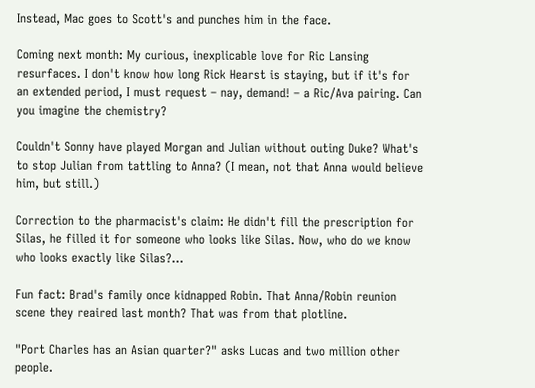Instead, Mac goes to Scott's and punches him in the face.

Coming next month: My curious, inexplicable love for Ric Lansing resurfaces. I don't know how long Rick Hearst is staying, but if it's for an extended period, I must request – nay, demand! – a Ric/Ava pairing. Can you imagine the chemistry?

Couldn't Sonny have played Morgan and Julian without outing Duke? What's to stop Julian from tattling to Anna? (I mean, not that Anna would believe him, but still.)

Correction to the pharmacist's claim: He didn't fill the prescription for Silas, he filled it for someone who looks like Silas. Now, who do we know who looks exactly like Silas?...

Fun fact: Brad's family once kidnapped Robin. That Anna/Robin reunion scene they reaired last month? That was from that plotline.

"Port Charles has an Asian quarter?" asks Lucas and two million other people.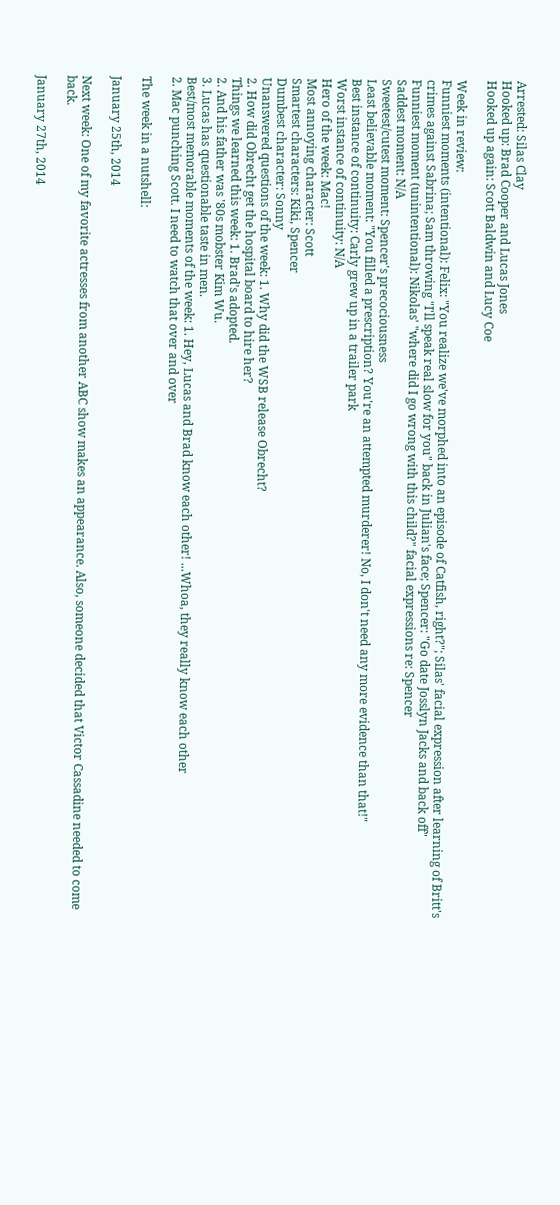Arrested: Silas Clay
Hooked up: Brad Cooper and Lucas Jones
Hooked up again: Scott Baldwin and Lucy Coe

Week in review:
Funniest moments (intentional): Felix: "You realize we've morphed into an episode of Catfish, right?"; Silas' facial expression after learning of Britt's crimes against Sabrina; Sam throwing "I'll speak real slow for you" back in Julian's face; Spencer: "Go date Josslyn Jacks and back off"
Funniest moment (unintentional): Nikolas' "where did I go wrong with this child?" facial expressions re: Spencer
Saddest moment: N/A
Sweetest/cutest moment: Spencer's precociousness
Least believable moment: "You filled a prescription? You're an attempted murderer! No, I don't need any more evidence than that!"
Best instance of continuity: Carly grew up in a trailer park
Worst instance of continuity: N/A
Hero of the week: Mac!
Most annoying character: Scott
Smartest characters: Kiki, Spencer
Dumbest character: Sonny
Unanswered questions of the week: 1. Why did the WSB release Obrecht?
2. How did Obrecht get the hospital board to hire her?
Things we learned this week: 1. Brad's adopted.
2. And his father was '80s mobster Kim Wu.
3. Lucas has questionable taste in men.
Best/most memorable moments of the week: 1. Hey, Lucas and Brad know each other! ...Whoa, they really know each other
2. Mac punching Scott. I need to watch that over and over

The week in a nutshell:

January 25th, 2014

Next week: One of my favorite actresses from another ABC show makes an appearance. Also, someone decided that Victor Cassadine needed to come back.

January 27th, 2014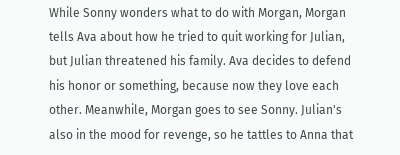While Sonny wonders what to do with Morgan, Morgan tells Ava about how he tried to quit working for Julian, but Julian threatened his family. Ava decides to defend his honor or something, because now they love each other. Meanwhile, Morgan goes to see Sonny. Julian's also in the mood for revenge, so he tattles to Anna that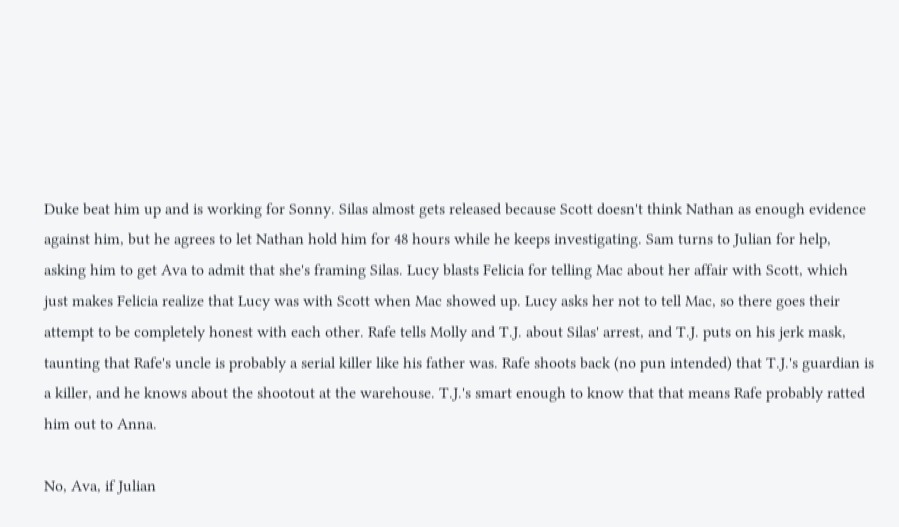Duke beat him up and is working for Sonny. Silas almost gets released because Scott doesn't think Nathan as enough evidence against him, but he agrees to let Nathan hold him for 48 hours while he keeps investigating. Sam turns to Julian for help, asking him to get Ava to admit that she's framing Silas. Lucy blasts Felicia for telling Mac about her affair with Scott, which just makes Felicia realize that Lucy was with Scott when Mac showed up. Lucy asks her not to tell Mac, so there goes their attempt to be completely honest with each other. Rafe tells Molly and T.J. about Silas' arrest, and T.J. puts on his jerk mask, taunting that Rafe's uncle is probably a serial killer like his father was. Rafe shoots back (no pun intended) that T.J.'s guardian is a killer, and he knows about the shootout at the warehouse. T.J.'s smart enough to know that that means Rafe probably ratted him out to Anna.

No, Ava, if Julian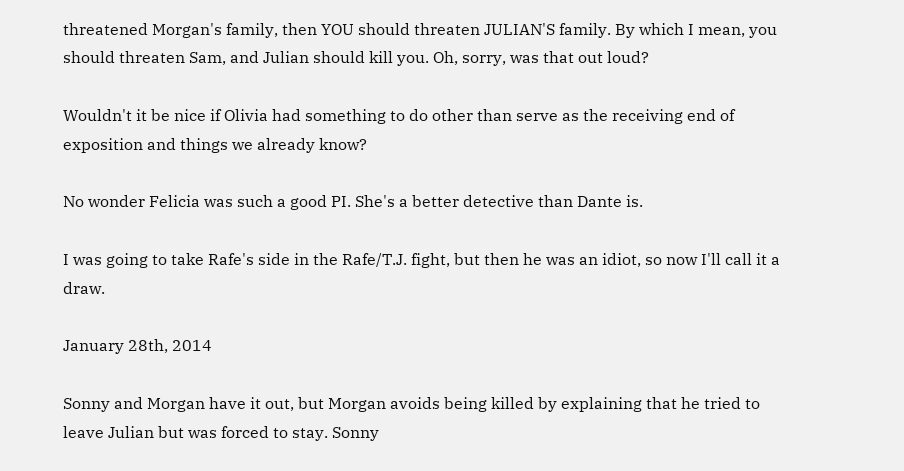threatened Morgan's family, then YOU should threaten JULIAN'S family. By which I mean, you should threaten Sam, and Julian should kill you. Oh, sorry, was that out loud?

Wouldn't it be nice if Olivia had something to do other than serve as the receiving end of exposition and things we already know?

No wonder Felicia was such a good PI. She's a better detective than Dante is.

I was going to take Rafe's side in the Rafe/T.J. fight, but then he was an idiot, so now I'll call it a draw.

January 28th, 2014

Sonny and Morgan have it out, but Morgan avoids being killed by explaining that he tried to leave Julian but was forced to stay. Sonny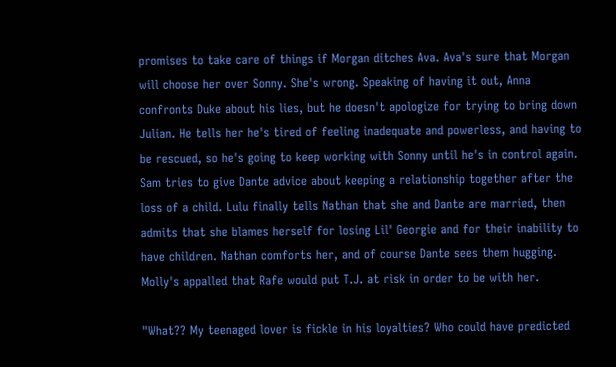promises to take care of things if Morgan ditches Ava. Ava's sure that Morgan will choose her over Sonny. She's wrong. Speaking of having it out, Anna confronts Duke about his lies, but he doesn't apologize for trying to bring down Julian. He tells her he's tired of feeling inadequate and powerless, and having to be rescued, so he's going to keep working with Sonny until he's in control again. Sam tries to give Dante advice about keeping a relationship together after the loss of a child. Lulu finally tells Nathan that she and Dante are married, then admits that she blames herself for losing Lil' Georgie and for their inability to have children. Nathan comforts her, and of course Dante sees them hugging. Molly's appalled that Rafe would put T.J. at risk in order to be with her.

"What?? My teenaged lover is fickle in his loyalties? Who could have predicted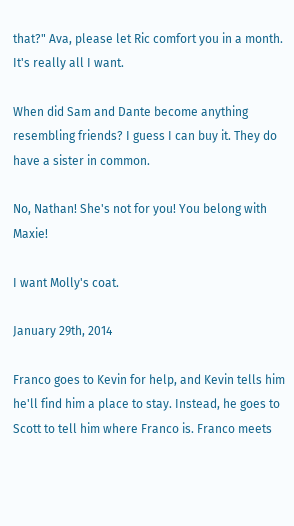that?" Ava, please let Ric comfort you in a month. It's really all I want.

When did Sam and Dante become anything resembling friends? I guess I can buy it. They do have a sister in common.

No, Nathan! She's not for you! You belong with Maxie!

I want Molly's coat.

January 29th, 2014

Franco goes to Kevin for help, and Kevin tells him he'll find him a place to stay. Instead, he goes to Scott to tell him where Franco is. Franco meets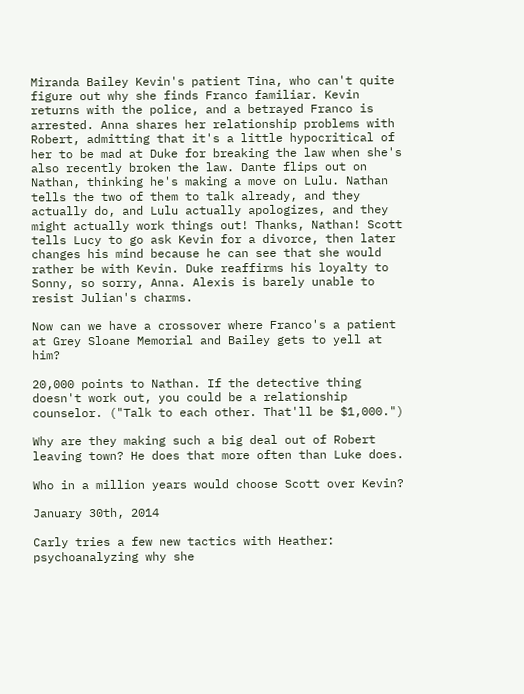Miranda Bailey Kevin's patient Tina, who can't quite figure out why she finds Franco familiar. Kevin returns with the police, and a betrayed Franco is arrested. Anna shares her relationship problems with Robert, admitting that it's a little hypocritical of her to be mad at Duke for breaking the law when she's also recently broken the law. Dante flips out on Nathan, thinking he's making a move on Lulu. Nathan tells the two of them to talk already, and they actually do, and Lulu actually apologizes, and they might actually work things out! Thanks, Nathan! Scott tells Lucy to go ask Kevin for a divorce, then later changes his mind because he can see that she would rather be with Kevin. Duke reaffirms his loyalty to Sonny, so sorry, Anna. Alexis is barely unable to resist Julian's charms.

Now can we have a crossover where Franco's a patient at Grey Sloane Memorial and Bailey gets to yell at him?

20,000 points to Nathan. If the detective thing doesn't work out, you could be a relationship counselor. ("Talk to each other. That'll be $1,000.")

Why are they making such a big deal out of Robert leaving town? He does that more often than Luke does.

Who in a million years would choose Scott over Kevin?

January 30th, 2014

Carly tries a few new tactics with Heather: psychoanalyzing why she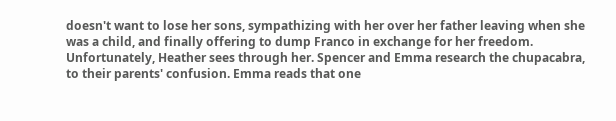doesn't want to lose her sons, sympathizing with her over her father leaving when she was a child, and finally offering to dump Franco in exchange for her freedom. Unfortunately, Heather sees through her. Spencer and Emma research the chupacabra, to their parents' confusion. Emma reads that one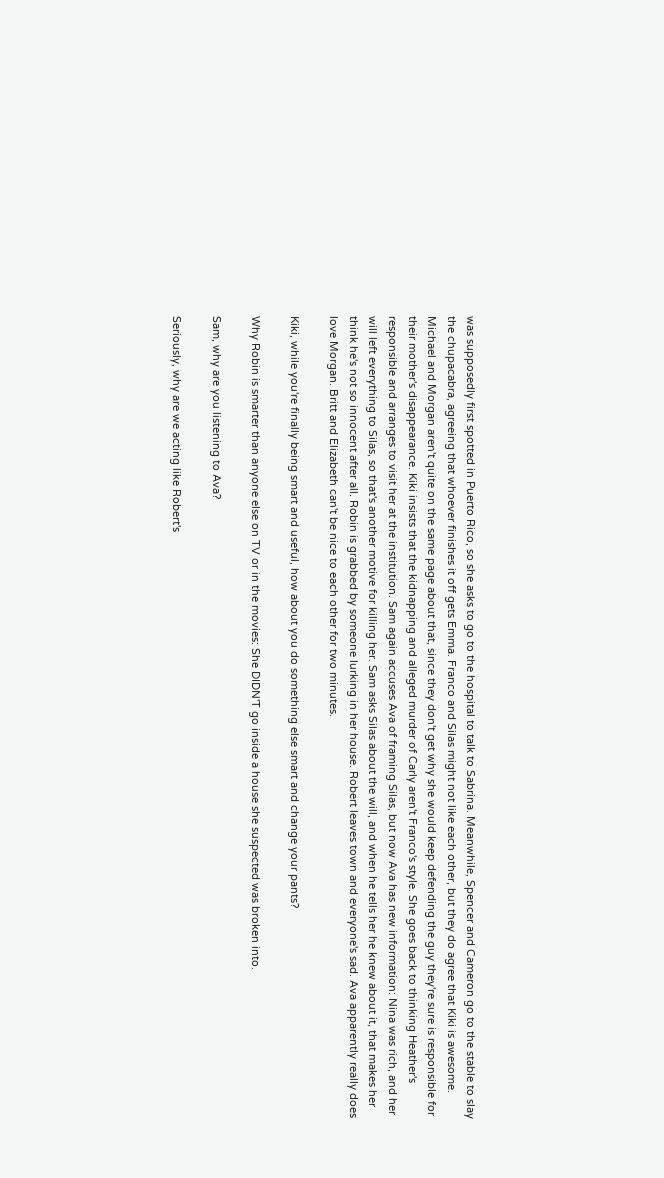was supposedly first spotted in Puerto Rico, so she asks to go to the hospital to talk to Sabrina. Meanwhile, Spencer and Cameron go to the stable to slay the chupacabra, agreeing that whoever finishes it off gets Emma. Franco and Silas might not like each other, but they do agree that Kiki is awesome. Michael and Morgan aren't quite on the same page about that, since they don't get why she would keep defending the guy they're sure is responsible for their mother's disappearance. Kiki insists that the kidnapping and alleged murder of Carly aren't Franco's style. She goes back to thinking Heather's responsible and arranges to visit her at the institution. Sam again accuses Ava of framing Silas, but now Ava has new information: Nina was rich, and her will left everything to Silas, so that's another motive for killing her. Sam asks Silas about the will, and when he tells her he knew about it, that makes her think he's not so innocent after all. Robin is grabbed by someone lurking in her house. Robert leaves town and everyone's sad. Ava apparently really does love Morgan. Britt and Elizabeth can't be nice to each other for two minutes.

Kiki, while you're finally being smart and useful, how about you do something else smart and change your pants?

Why Robin is smarter than anyone else on TV or in the movies: She DIDN'T go inside a house she suspected was broken into.

Sam, why are you listening to Ava?

Seriously, why are we acting like Robert's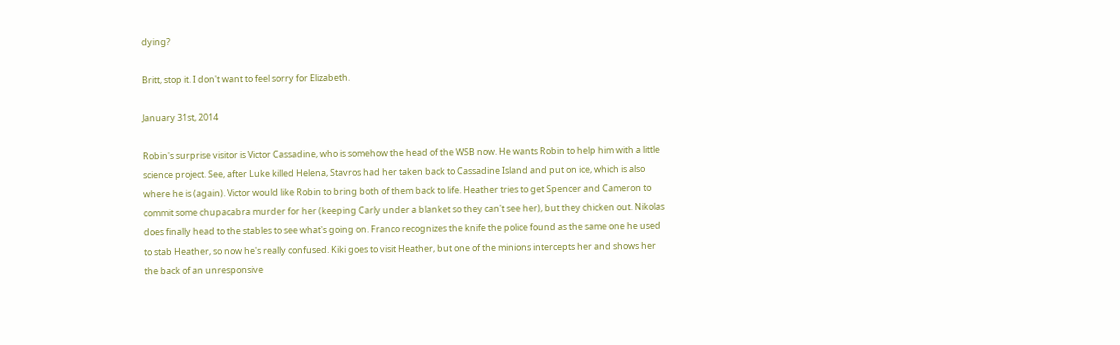dying?

Britt, stop it. I don't want to feel sorry for Elizabeth.

January 31st, 2014

Robin's surprise visitor is Victor Cassadine, who is somehow the head of the WSB now. He wants Robin to help him with a little science project. See, after Luke killed Helena, Stavros had her taken back to Cassadine Island and put on ice, which is also where he is (again). Victor would like Robin to bring both of them back to life. Heather tries to get Spencer and Cameron to commit some chupacabra murder for her (keeping Carly under a blanket so they can't see her), but they chicken out. Nikolas does finally head to the stables to see what's going on. Franco recognizes the knife the police found as the same one he used to stab Heather, so now he's really confused. Kiki goes to visit Heather, but one of the minions intercepts her and shows her the back of an unresponsive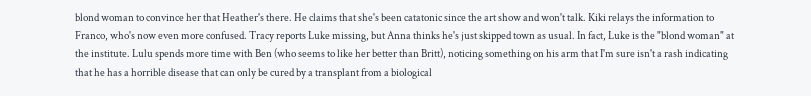blond woman to convince her that Heather's there. He claims that she's been catatonic since the art show and won't talk. Kiki relays the information to Franco, who's now even more confused. Tracy reports Luke missing, but Anna thinks he's just skipped town as usual. In fact, Luke is the "blond woman" at the institute. Lulu spends more time with Ben (who seems to like her better than Britt), noticing something on his arm that I'm sure isn't a rash indicating that he has a horrible disease that can only be cured by a transplant from a biological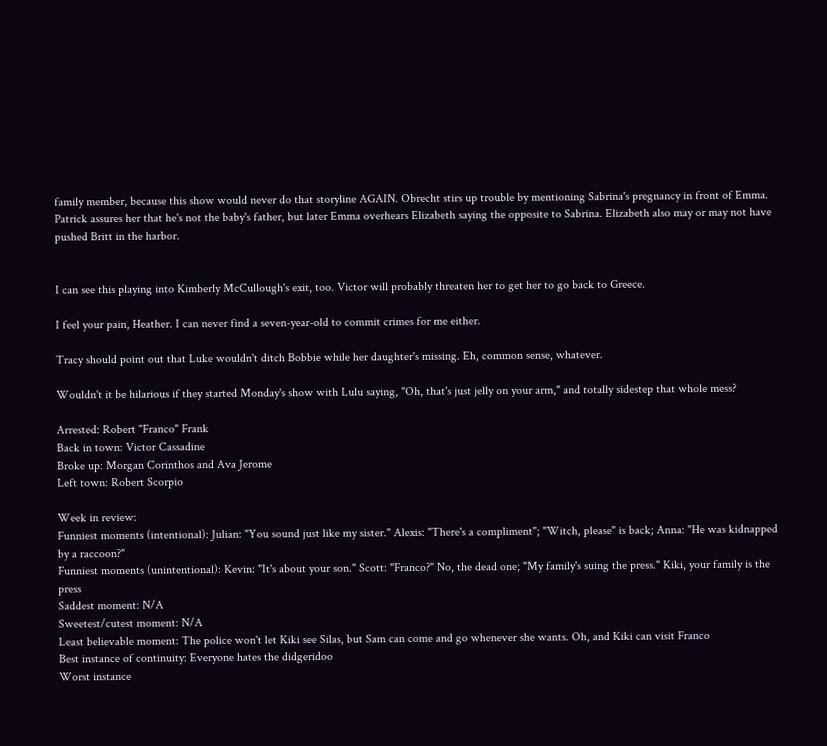family member, because this show would never do that storyline AGAIN. Obrecht stirs up trouble by mentioning Sabrina's pregnancy in front of Emma. Patrick assures her that he's not the baby's father, but later Emma overhears Elizabeth saying the opposite to Sabrina. Elizabeth also may or may not have pushed Britt in the harbor.


I can see this playing into Kimberly McCullough's exit, too. Victor will probably threaten her to get her to go back to Greece.

I feel your pain, Heather. I can never find a seven-year-old to commit crimes for me either.

Tracy should point out that Luke wouldn't ditch Bobbie while her daughter's missing. Eh, common sense, whatever.

Wouldn't it be hilarious if they started Monday's show with Lulu saying, "Oh, that's just jelly on your arm," and totally sidestep that whole mess?

Arrested: Robert "Franco" Frank
Back in town: Victor Cassadine
Broke up: Morgan Corinthos and Ava Jerome
Left town: Robert Scorpio

Week in review:
Funniest moments (intentional): Julian: "You sound just like my sister." Alexis: "There's a compliment"; "Witch, please" is back; Anna: "He was kidnapped by a raccoon?"
Funniest moments (unintentional): Kevin: "It's about your son." Scott: "Franco?" No, the dead one; "My family's suing the press." Kiki, your family is the press
Saddest moment: N/A
Sweetest/cutest moment: N/A
Least believable moment: The police won't let Kiki see Silas, but Sam can come and go whenever she wants. Oh, and Kiki can visit Franco
Best instance of continuity: Everyone hates the didgeridoo
Worst instance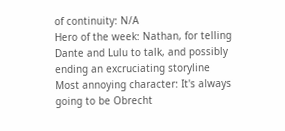of continuity: N/A
Hero of the week: Nathan, for telling Dante and Lulu to talk, and possibly ending an excruciating storyline
Most annoying character: It's always going to be Obrecht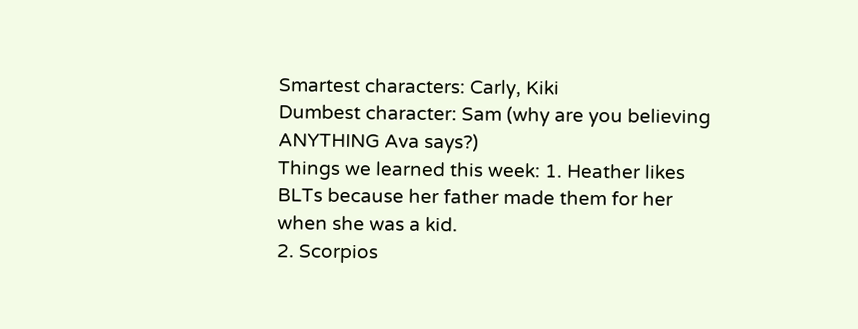Smartest characters: Carly, Kiki
Dumbest character: Sam (why are you believing ANYTHING Ava says?)
Things we learned this week: 1. Heather likes BLTs because her father made them for her when she was a kid.
2. Scorpios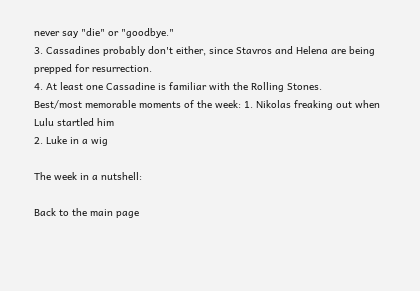never say "die" or "goodbye."
3. Cassadines probably don't either, since Stavros and Helena are being prepped for resurrection.
4. At least one Cassadine is familiar with the Rolling Stones.
Best/most memorable moments of the week: 1. Nikolas freaking out when Lulu startled him
2. Luke in a wig

The week in a nutshell:

Back to the main page